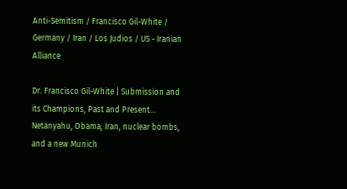Anti-Semitism / Francisco Gil-White / Germany / Iran / Los Judios / US - Iranian Alliance

Dr. Francisco Gil-White | Submission and its Champions, Past and Present… Netanyahu, Obama, Iran, nuclear bombs, and a new Munich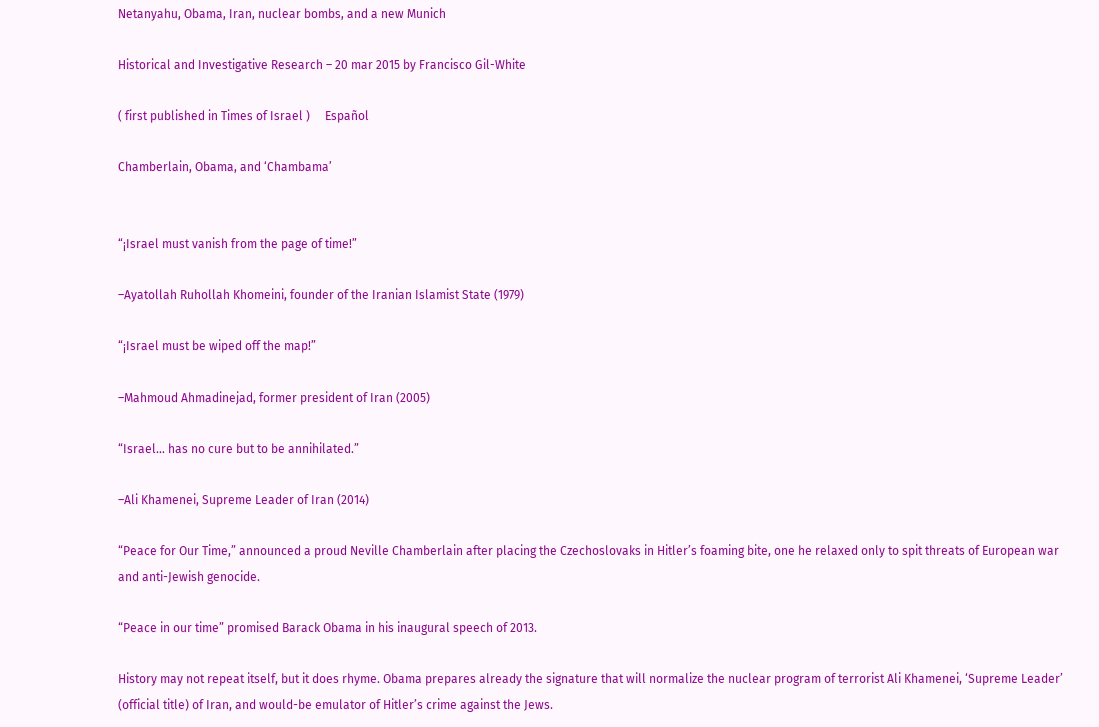Netanyahu, Obama, Iran, nuclear bombs, and a new Munich

Historical and Investigative Research – 20 mar 2015 by Francisco Gil-White

( first published in Times of Israel )     Español

Chamberlain, Obama, and ‘Chambama’


“¡Israel must vanish from the page of time!”

–Ayatollah Ruhollah Khomeini, founder of the Iranian Islamist State (1979)

“¡Israel must be wiped off the map!”

–Mahmoud Ahmadinejad, former president of Iran (2005)

“Israel… has no cure but to be annihilated.”

–Ali Khamenei, Supreme Leader of Iran (2014)

“Peace for Our Time,” announced a proud Neville Chamberlain after placing the Czechoslovaks in Hitler’s foaming bite, one he relaxed only to spit threats of European war and anti-Jewish genocide.

“Peace in our time” promised Barack Obama in his inaugural speech of 2013.

History may not repeat itself, but it does rhyme. Obama prepares already the signature that will normalize the nuclear program of terrorist Ali Khamenei, ‘Supreme Leader’ (official title) of Iran, and would-be emulator of Hitler’s crime against the Jews.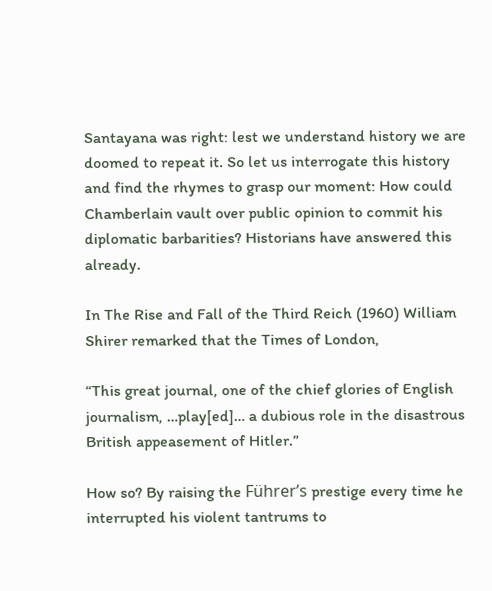Santayana was right: lest we understand history we are doomed to repeat it. So let us interrogate this history and find the rhymes to grasp our moment: How could Chamberlain vault over public opinion to commit his diplomatic barbarities? Historians have answered this already.

In The Rise and Fall of the Third Reich (1960) William Shirer remarked that the Times of London,

“This great journal, one of the chief glories of English journalism, …play[ed]… a dubious role in the disastrous British appeasement of Hitler.”

How so? By raising the Führer’s prestige every time he interrupted his violent tantrums to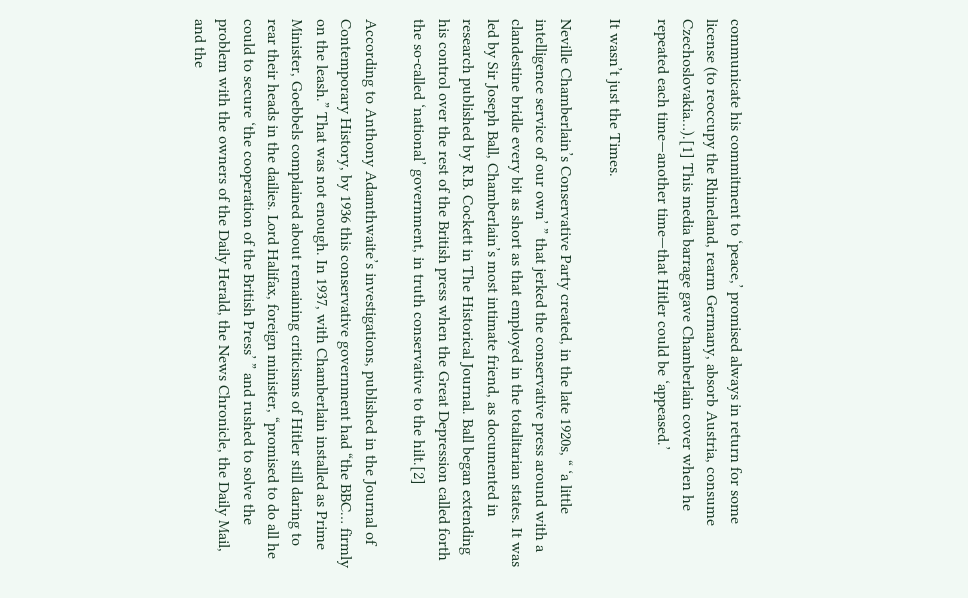communicate his commitment to ‘peace,’ promised always in return for some license (to reoccupy the Rhineland, rearm Germany, absorb Austria, consume Czechoslovakia…).[1] This media barrage gave Chamberlain cover when he repeated each time—another time—that Hitler could be ‘appeased.’

It wasn’t just the Times.

Neville Chamberlain’s Conservative Party created, in the late 1920s, “ ‘a little intelligence service of our own’ ” that jerked the conservative press around with a clandestine bridle every bit as short as that employed in the totalitarian states. It was led by Sir Joseph Ball, Chamberlain’s most intimate friend, as documented in research published by R.B. Cockett in The Historical Journal. Ball began extending his control over the rest of the British press when the Great Depression called forth the so-called ‘national’ government, in truth conservative to the hilt.[2]

According to Anthony Adamthwaite’s investigations, published in the Journal of Contemporary History, by 1936 this conservative government had “the BBC… firmly on the leash.” That was not enough. In 1937, with Chamberlain installed as Prime Minister, Goebbels complained about remaining criticisms of Hitler still daring to rear their heads in the dailies. Lord Halifax, foreign minister, “promised to do all he could to secure ‘the cooperation of the British Press’ ” and rushed to solve the problem with the owners of the Daily Herald, the News Chronicle, the Daily Mail, and the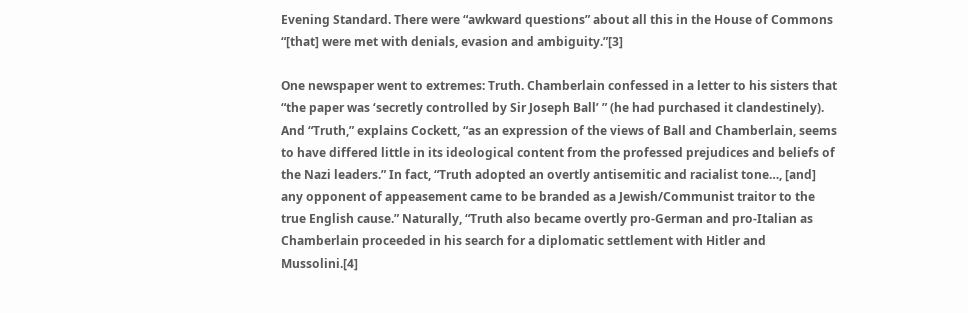Evening Standard. There were “awkward questions” about all this in the House of Commons “[that] were met with denials, evasion and ambiguity.”[3]

One newspaper went to extremes: Truth. Chamberlain confessed in a letter to his sisters that “the paper was ‘secretly controlled by Sir Joseph Ball’ ” (he had purchased it clandestinely). And “Truth,” explains Cockett, “as an expression of the views of Ball and Chamberlain, seems to have differed little in its ideological content from the professed prejudices and beliefs of the Nazi leaders.” In fact, “Truth adopted an overtly antisemitic and racialist tone…, [and] any opponent of appeasement came to be branded as a Jewish/Communist traitor to the true English cause.” Naturally, “Truth also became overtly pro-German and pro-Italian as Chamberlain proceeded in his search for a diplomatic settlement with Hitler and Mussolini.[4]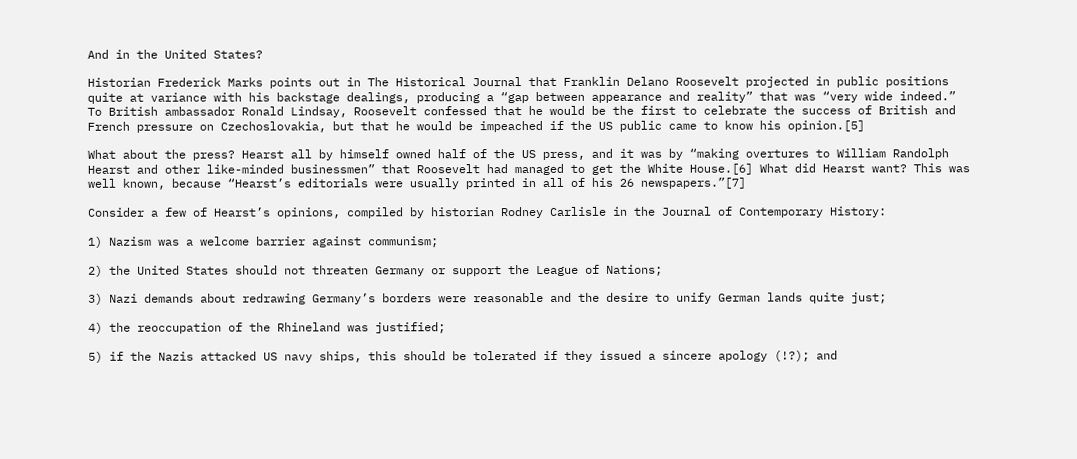And in the United States?

Historian Frederick Marks points out in The Historical Journal that Franklin Delano Roosevelt projected in public positions quite at variance with his backstage dealings, producing a “gap between appearance and reality” that was “very wide indeed.” To British ambassador Ronald Lindsay, Roosevelt confessed that he would be the first to celebrate the success of British and French pressure on Czechoslovakia, but that he would be impeached if the US public came to know his opinion.[5]

What about the press? Hearst all by himself owned half of the US press, and it was by “making overtures to William Randolph Hearst and other like-minded businessmen” that Roosevelt had managed to get the White House.[6] What did Hearst want? This was well known, because “Hearst’s editorials were usually printed in all of his 26 newspapers.”[7]

Consider a few of Hearst’s opinions, compiled by historian Rodney Carlisle in the Journal of Contemporary History:

1) Nazism was a welcome barrier against communism;

2) the United States should not threaten Germany or support the League of Nations;

3) Nazi demands about redrawing Germany’s borders were reasonable and the desire to unify German lands quite just;

4) the reoccupation of the Rhineland was justified;

5) if the Nazis attacked US navy ships, this should be tolerated if they issued a sincere apology (!?); and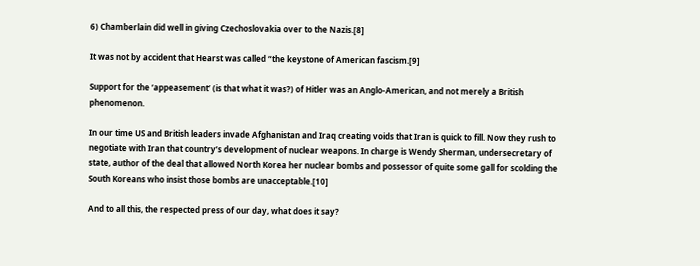6) Chamberlain did well in giving Czechoslovakia over to the Nazis.[8]

It was not by accident that Hearst was called “the keystone of American fascism.[9]

Support for the ‘appeasement’ (is that what it was?) of Hitler was an Anglo-American, and not merely a British phenomenon.

In our time US and British leaders invade Afghanistan and Iraq creating voids that Iran is quick to fill. Now they rush to negotiate with Iran that country’s development of nuclear weapons. In charge is Wendy Sherman, undersecretary of state, author of the deal that allowed North Korea her nuclear bombs and possessor of quite some gall for scolding the South Koreans who insist those bombs are unacceptable.[10]

And to all this, the respected press of our day, what does it say?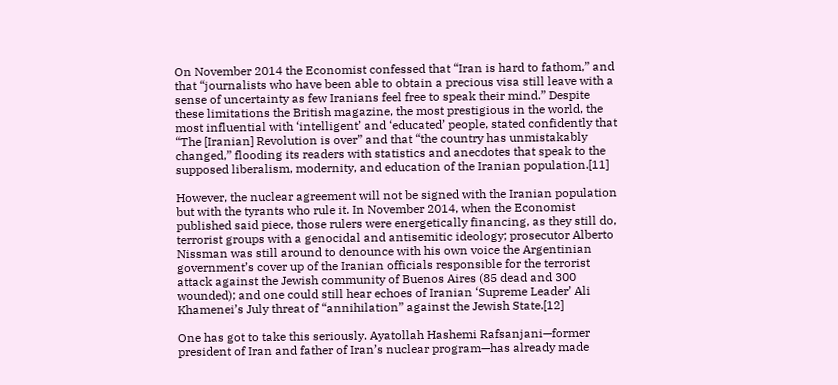On November 2014 the Economist confessed that “Iran is hard to fathom,” and that “journalists who have been able to obtain a precious visa still leave with a sense of uncertainty as few Iranians feel free to speak their mind.” Despite these limitations the British magazine, the most prestigious in the world, the most influential with ‘intelligent’ and ‘educated’ people, stated confidently that “The [Iranian] Revolution is over” and that “the country has unmistakably changed,” flooding its readers with statistics and anecdotes that speak to the supposed liberalism, modernity, and education of the Iranian population.[11]

However, the nuclear agreement will not be signed with the Iranian population but with the tyrants who rule it. In November 2014, when the Economist published said piece, those rulers were energetically financing, as they still do, terrorist groups with a genocidal and antisemitic ideology; prosecutor Alberto Nissman was still around to denounce with his own voice the Argentinian government’s cover up of the Iranian officials responsible for the terrorist attack against the Jewish community of Buenos Aires (85 dead and 300 wounded); and one could still hear echoes of Iranian ‘Supreme Leader’ Ali Khamenei’s July threat of “annihilation” against the Jewish State.[12]

One has got to take this seriously. Ayatollah Hashemi Rafsanjani—former president of Iran and father of Iran’s nuclear program—has already made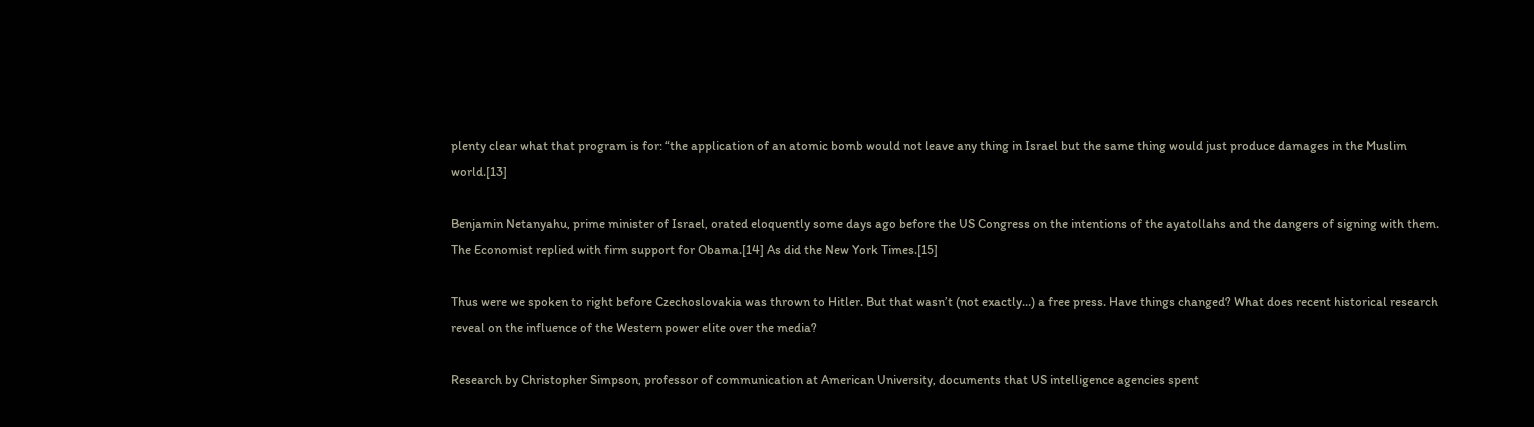plenty clear what that program is for: “the application of an atomic bomb would not leave any thing in Israel but the same thing would just produce damages in the Muslim world.[13]

Benjamin Netanyahu, prime minister of Israel, orated eloquently some days ago before the US Congress on the intentions of the ayatollahs and the dangers of signing with them. The Economist replied with firm support for Obama.[14] As did the New York Times.[15]

Thus were we spoken to right before Czechoslovakia was thrown to Hitler. But that wasn’t (not exactly…) a free press. Have things changed? What does recent historical research reveal on the influence of the Western power elite over the media?

Research by Christopher Simpson, professor of communication at American University, documents that US intelligence agencies spent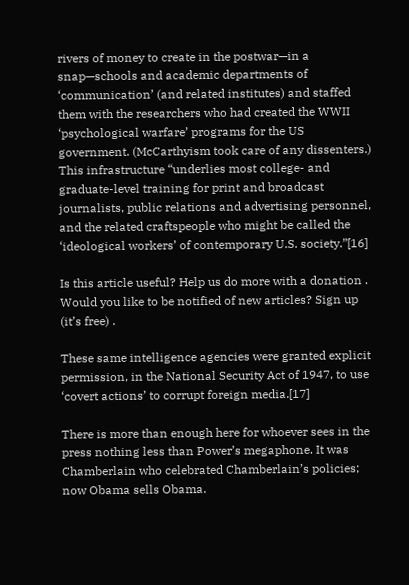rivers of money to create in the postwar—in a snap—schools and academic departments of ‘communication’ (and related institutes) and staffed them with the researchers who had created the WWII ‘psychological warfare’ programs for the US government. (McCarthyism took care of any dissenters.) This infrastructure “underlies most college- and graduate-level training for print and broadcast journalists, public relations and advertising personnel, and the related craftspeople who might be called the ‘ideological workers’ of contemporary U.S. society.”[16]

Is this article useful? Help us do more with a donation . Would you like to be notified of new articles? Sign up (it’s free) .

These same intelligence agencies were granted explicit permission, in the National Security Act of 1947, to use ‘covert actions’ to corrupt foreign media.[17]

There is more than enough here for whoever sees in the press nothing less than Power’s megaphone. It was Chamberlain who celebrated Chamberlain’s policies; now Obama sells Obama.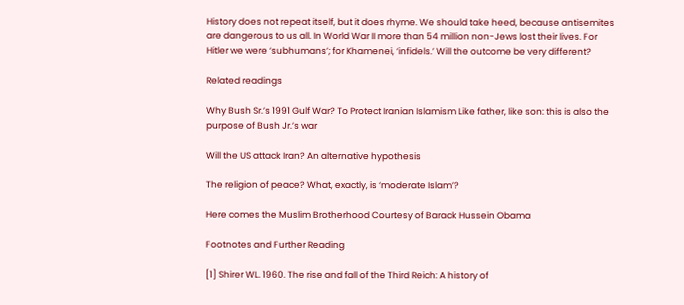History does not repeat itself, but it does rhyme. We should take heed, because antisemites are dangerous to us all. In World War II more than 54 million non-Jews lost their lives. For Hitler we were ‘subhumans’; for Khamenei, ‘infidels.’ Will the outcome be very different?

Related readings

Why Bush Sr.’s 1991 Gulf War? To Protect Iranian Islamism Like father, like son: this is also the purpose of Bush Jr.’s war

Will the US attack Iran? An alternative hypothesis

The religion of peace? What, exactly, is ‘moderate Islam’?

Here comes the Muslim Brotherhood Courtesy of Barack Hussein Obama

Footnotes and Further Reading

[1] Shirer WL. 1960. The rise and fall of the Third Reich: A history of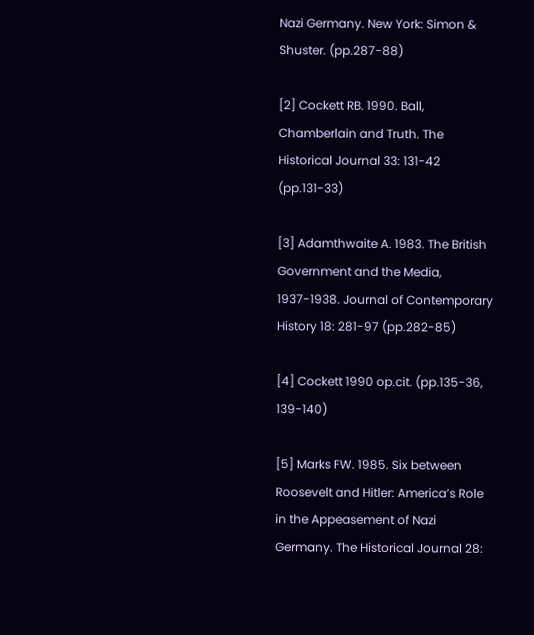Nazi Germany. New York: Simon & Shuster. (pp.287-88)

[2] Cockett RB. 1990. Ball, Chamberlain and Truth. The Historical Journal 33: 131-42 (pp.131-33)

[3] Adamthwaite A. 1983. The British Government and the Media, 1937-1938. Journal of Contemporary History 18: 281-97 (pp.282-85)

[4] Cockett 1990 op.cit. (pp.135-36, 139-140)

[5] Marks FW. 1985. Six between Roosevelt and Hitler: America’s Role in the Appeasement of Nazi Germany. The Historical Journal 28: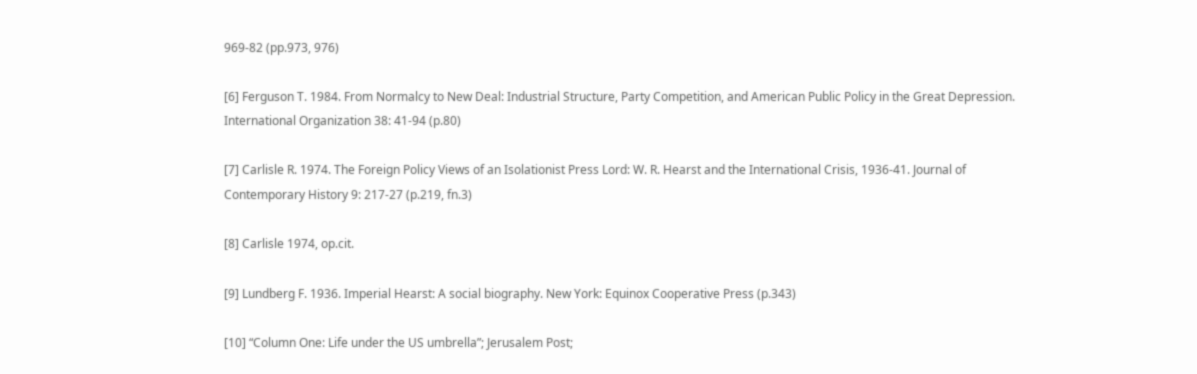969-82 (pp.973, 976)

[6] Ferguson T. 1984. From Normalcy to New Deal: Industrial Structure, Party Competition, and American Public Policy in the Great Depression. International Organization 38: 41-94 (p.80)

[7] Carlisle R. 1974. The Foreign Policy Views of an Isolationist Press Lord: W. R. Hearst and the International Crisis, 1936-41. Journal of Contemporary History 9: 217-27 (p.219, fn.3)

[8] Carlisle 1974, op.cit.

[9] Lundberg F. 1936. Imperial Hearst: A social biography. New York: Equinox Cooperative Press (p.343)

[10] “Column One: Life under the US umbrella”; Jerusalem Post;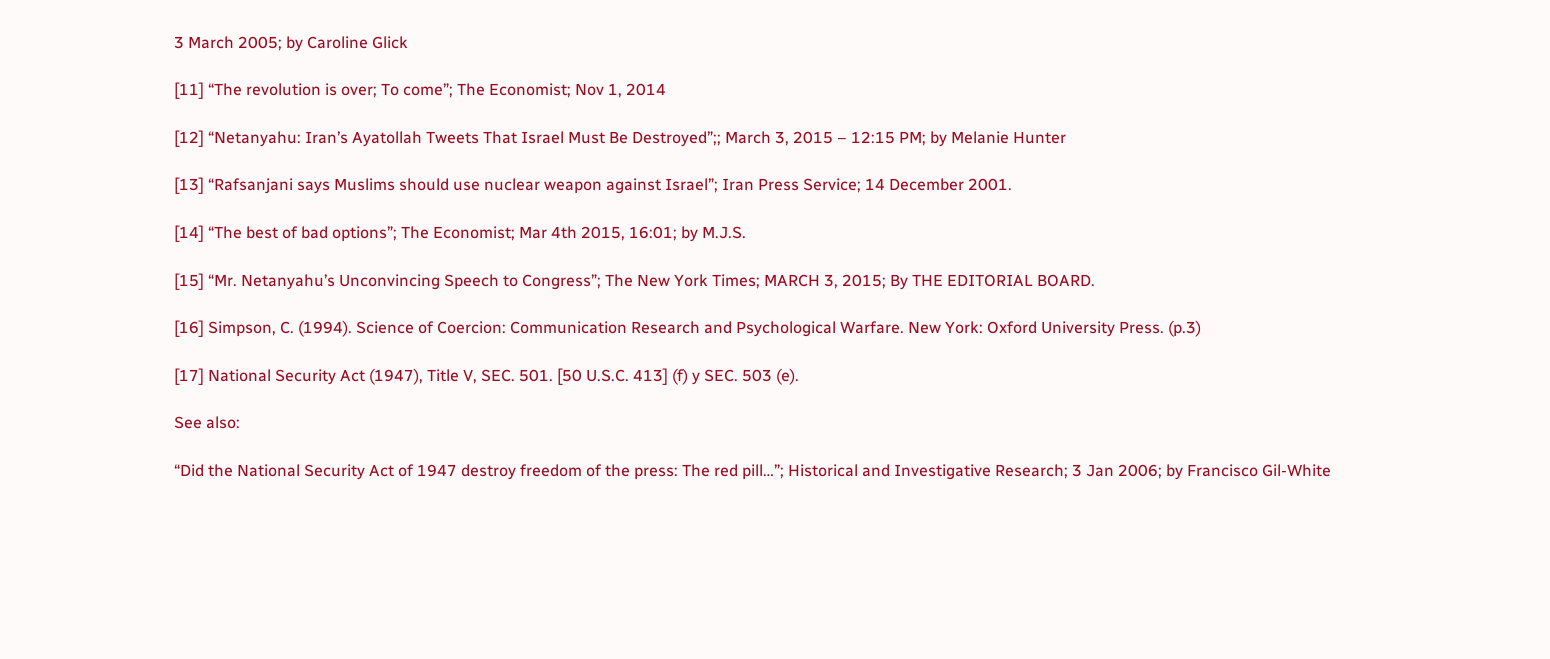3 March 2005; by Caroline Glick

[11] “The revolution is over; To come”; The Economist; Nov 1, 2014

[12] “Netanyahu: Iran’s Ayatollah Tweets That Israel Must Be Destroyed”;; March 3, 2015 – 12:15 PM; by Melanie Hunter

[13] “Rafsanjani says Muslims should use nuclear weapon against Israel”; Iran Press Service; 14 December 2001.

[14] “The best of bad options”; The Economist; Mar 4th 2015, 16:01; by M.J.S.

[15] “Mr. Netanyahu’s Unconvincing Speech to Congress”; The New York Times; MARCH 3, 2015; By THE EDITORIAL BOARD.

[16] Simpson, C. (1994). Science of Coercion: Communication Research and Psychological Warfare. New York: Oxford University Press. (p.3)

[17] National Security Act (1947), Title V, SEC. 501. [50 U.S.C. 413] (f) y SEC. 503 (e).

See also:

“Did the National Security Act of 1947 destroy freedom of the press: The red pill…”; Historical and Investigative Research; 3 Jan 2006; by Francisco Gil-White